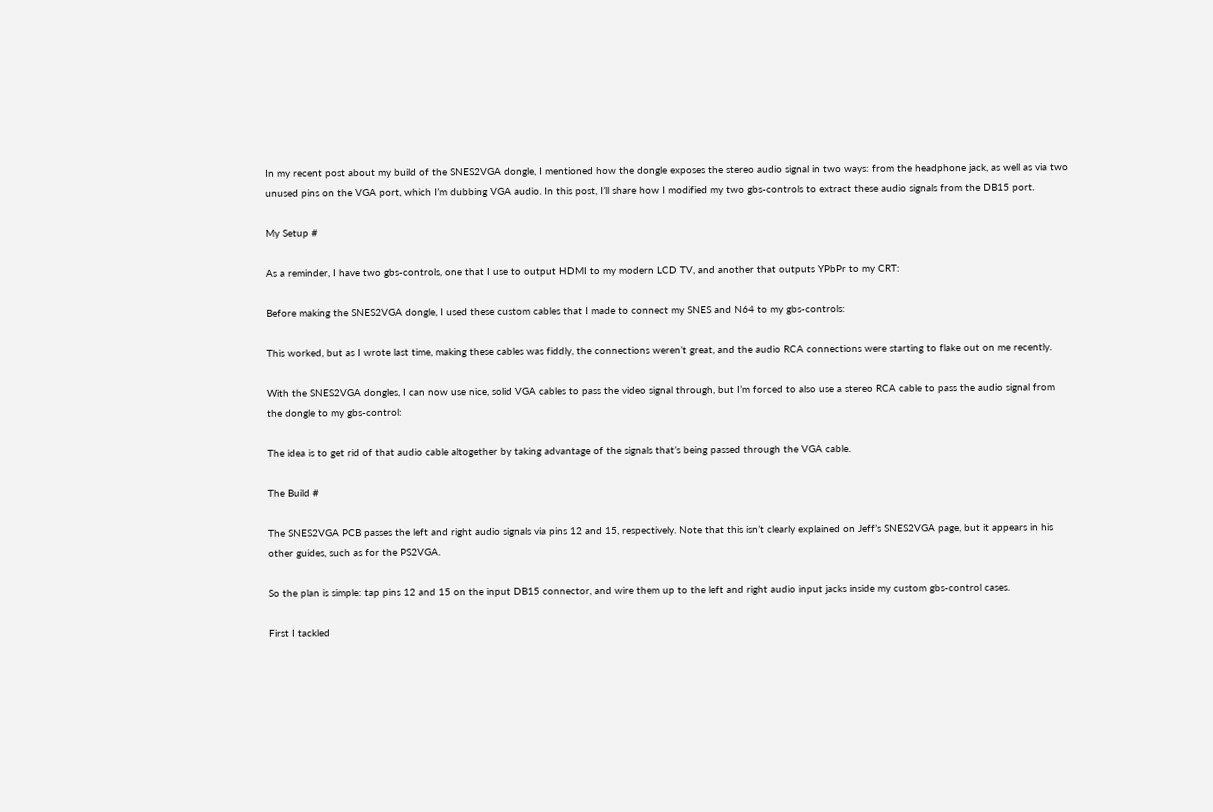In my recent post about my build of the SNES2VGA dongle, I mentioned how the dongle exposes the stereo audio signal in two ways: from the headphone jack, as well as via two unused pins on the VGA port, which I’m dubbing VGA audio. In this post, I’ll share how I modified my two gbs-controls to extract these audio signals from the DB15 port.

My Setup #

As a reminder, I have two gbs-controls, one that I use to output HDMI to my modern LCD TV, and another that outputs YPbPr to my CRT:

Before making the SNES2VGA dongle, I used these custom cables that I made to connect my SNES and N64 to my gbs-controls:

This worked, but as I wrote last time, making these cables was fiddly, the connections weren’t great, and the audio RCA connections were starting to flake out on me recently.

With the SNES2VGA dongles, I can now use nice, solid VGA cables to pass the video signal through, but I’m forced to also use a stereo RCA cable to pass the audio signal from the dongle to my gbs-control:

The idea is to get rid of that audio cable altogether by taking advantage of the signals that’s being passed through the VGA cable.

The Build #

The SNES2VGA PCB passes the left and right audio signals via pins 12 and 15, respectively. Note that this isn’t clearly explained on Jeff’s SNES2VGA page, but it appears in his other guides, such as for the PS2VGA.

So the plan is simple: tap pins 12 and 15 on the input DB15 connector, and wire them up to the left and right audio input jacks inside my custom gbs-control cases.

First I tackled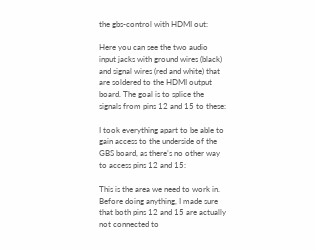the gbs-control with HDMI out:

Here you can see the two audio input jacks with ground wires (black) and signal wires (red and white) that are soldered to the HDMI output board. The goal is to splice the signals from pins 12 and 15 to these:

I took everything apart to be able to gain access to the underside of the GBS board, as there’s no other way to access pins 12 and 15:

This is the area we need to work in. Before doing anything, I made sure that both pins 12 and 15 are actually not connected to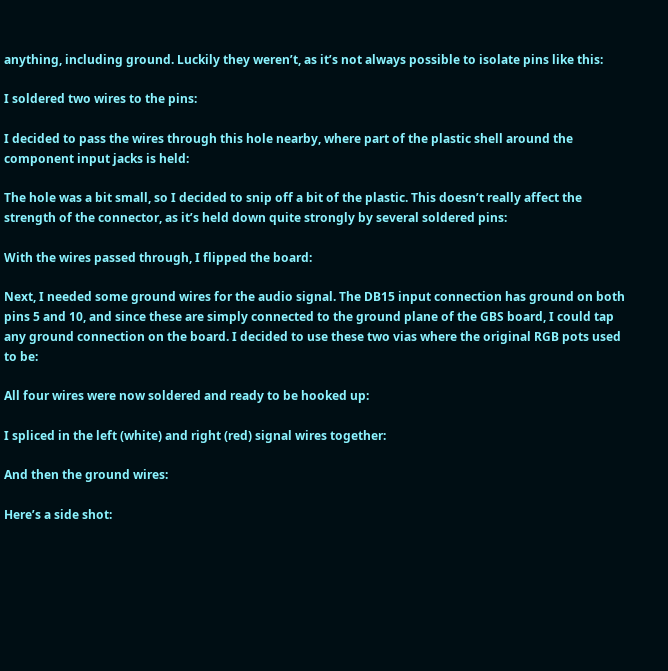anything, including ground. Luckily they weren’t, as it’s not always possible to isolate pins like this:

I soldered two wires to the pins:

I decided to pass the wires through this hole nearby, where part of the plastic shell around the component input jacks is held:

The hole was a bit small, so I decided to snip off a bit of the plastic. This doesn’t really affect the strength of the connector, as it’s held down quite strongly by several soldered pins:

With the wires passed through, I flipped the board:

Next, I needed some ground wires for the audio signal. The DB15 input connection has ground on both pins 5 and 10, and since these are simply connected to the ground plane of the GBS board, I could tap any ground connection on the board. I decided to use these two vias where the original RGB pots used to be:

All four wires were now soldered and ready to be hooked up:

I spliced in the left (white) and right (red) signal wires together:

And then the ground wires:

Here’s a side shot: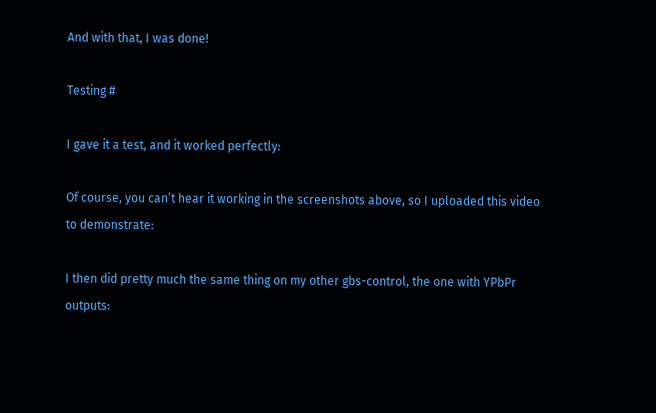And with that, I was done!

Testing #

I gave it a test, and it worked perfectly:

Of course, you can’t hear it working in the screenshots above, so I uploaded this video to demonstrate:

I then did pretty much the same thing on my other gbs-control, the one with YPbPr outputs: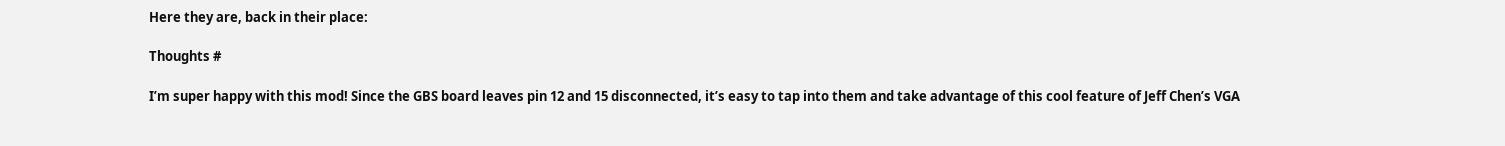Here they are, back in their place:

Thoughts #

I’m super happy with this mod! Since the GBS board leaves pin 12 and 15 disconnected, it’s easy to tap into them and take advantage of this cool feature of Jeff Chen’s VGA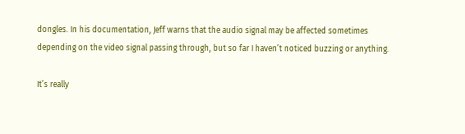dongles. In his documentation, Jeff warns that the audio signal may be affected sometimes depending on the video signal passing through, but so far I haven’t noticed buzzing or anything.

It’s really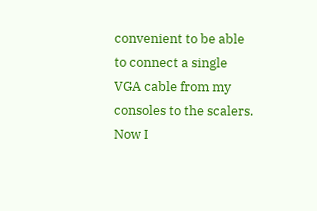convenient to be able to connect a single VGA cable from my consoles to the scalers. Now I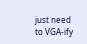just need to VGA-ify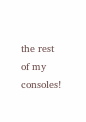the rest of my consoles!